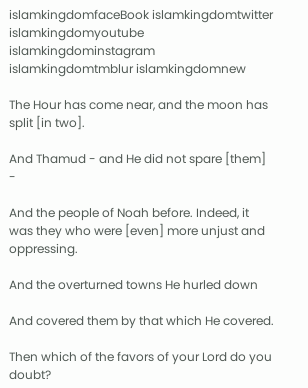islamkingdomfaceBook islamkingdomtwitter islamkingdomyoutube islamkingdominstagram islamkingdomtmblur islamkingdomnew

The Hour has come near, and the moon has split [in two].

And Thamud - and He did not spare [them] -

And the people of Noah before. Indeed, it was they who were [even] more unjust and oppressing.

And the overturned towns He hurled down

And covered them by that which He covered.

Then which of the favors of your Lord do you doubt?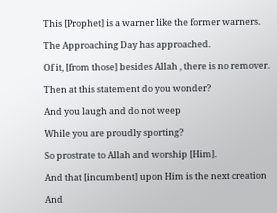This [Prophet] is a warner like the former warners.

The Approaching Day has approached.

Of it, [from those] besides Allah , there is no remover.

Then at this statement do you wonder?

And you laugh and do not weep

While you are proudly sporting?

So prostrate to Allah and worship [Him].

And that [incumbent] upon Him is the next creation

And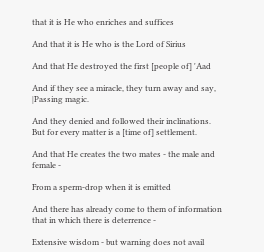that it is He who enriches and suffices

And that it is He who is the Lord of Sirius

And that He destroyed the first [people of] 'Aad

And if they see a miracle, they turn away and say, |Passing magic.

And they denied and followed their inclinations. But for every matter is a [time of] settlement.

And that He creates the two mates - the male and female -

From a sperm-drop when it is emitted

And there has already come to them of information that in which there is deterrence -

Extensive wisdom - but warning does not avail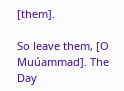[them].

So leave them, [O Muúammad]. The Day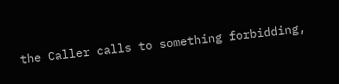the Caller calls to something forbidding,